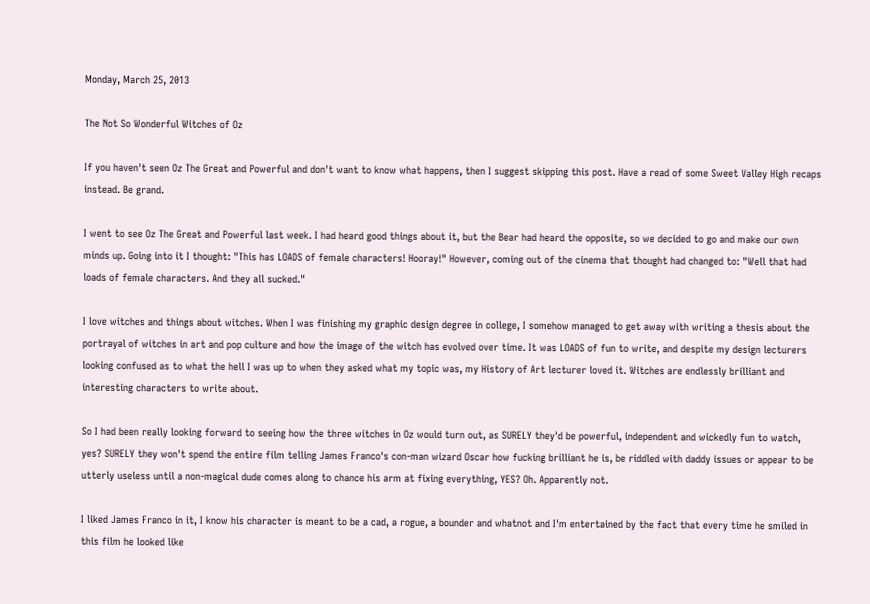Monday, March 25, 2013

The Not So Wonderful Witches of Oz

If you haven't seen Oz The Great and Powerful and don't want to know what happens, then I suggest skipping this post. Have a read of some Sweet Valley High recaps instead. Be grand.

I went to see Oz The Great and Powerful last week. I had heard good things about it, but the Bear had heard the opposite, so we decided to go and make our own minds up. Going into it I thought: "This has LOADS of female characters! Hooray!" However, coming out of the cinema that thought had changed to: "Well that had loads of female characters. And they all sucked."

I love witches and things about witches. When I was finishing my graphic design degree in college, I somehow managed to get away with writing a thesis about the portrayal of witches in art and pop culture and how the image of the witch has evolved over time. It was LOADS of fun to write, and despite my design lecturers looking confused as to what the hell I was up to when they asked what my topic was, my History of Art lecturer loved it. Witches are endlessly brilliant and interesting characters to write about.

So I had been really looking forward to seeing how the three witches in Oz would turn out, as SURELY they'd be powerful, independent and wickedly fun to watch, yes? SURELY they won't spend the entire film telling James Franco's con-man wizard Oscar how fucking brilliant he is, be riddled with daddy issues or appear to be utterly useless until a non-magical dude comes along to chance his arm at fixing everything, YES? Oh. Apparently not.

I liked James Franco in it, I know his character is meant to be a cad, a rogue, a bounder and whatnot and I'm entertained by the fact that every time he smiled in this film he looked like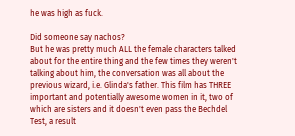he was high as fuck.

Did someone say nachos?
But he was pretty much ALL the female characters talked about for the entire thing and the few times they weren't talking about him, the conversation was all about the previous wizard, i.e. Glinda's father. This film has THREE important and potentially awesome women in it, two of which are sisters and it doesn't even pass the Bechdel Test, a result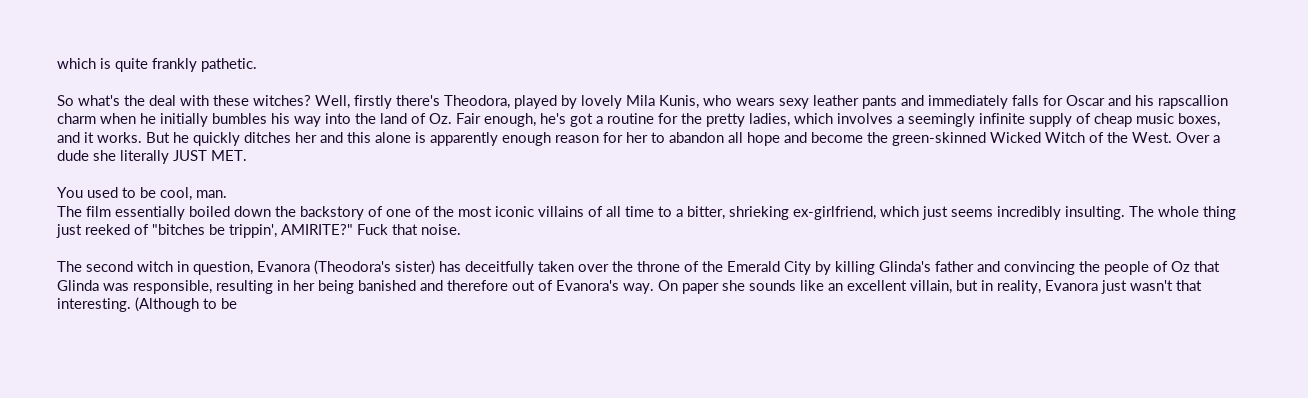which is quite frankly pathetic.

So what's the deal with these witches? Well, firstly there's Theodora, played by lovely Mila Kunis, who wears sexy leather pants and immediately falls for Oscar and his rapscallion charm when he initially bumbles his way into the land of Oz. Fair enough, he's got a routine for the pretty ladies, which involves a seemingly infinite supply of cheap music boxes, and it works. But he quickly ditches her and this alone is apparently enough reason for her to abandon all hope and become the green-skinned Wicked Witch of the West. Over a dude she literally JUST MET.

You used to be cool, man.
The film essentially boiled down the backstory of one of the most iconic villains of all time to a bitter, shrieking ex-girlfriend, which just seems incredibly insulting. The whole thing just reeked of "bitches be trippin', AMIRITE?" Fuck that noise.

The second witch in question, Evanora (Theodora's sister) has deceitfully taken over the throne of the Emerald City by killing Glinda's father and convincing the people of Oz that Glinda was responsible, resulting in her being banished and therefore out of Evanora's way. On paper she sounds like an excellent villain, but in reality, Evanora just wasn't that interesting. (Although to be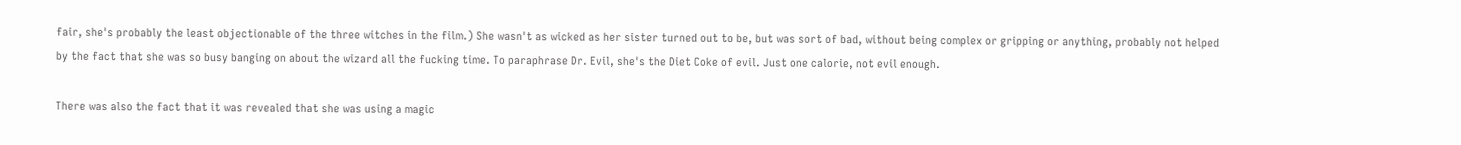fair, she's probably the least objectionable of the three witches in the film.) She wasn't as wicked as her sister turned out to be, but was sort of bad, without being complex or gripping or anything, probably not helped by the fact that she was so busy banging on about the wizard all the fucking time. To paraphrase Dr. Evil, she's the Diet Coke of evil. Just one calorie, not evil enough.

There was also the fact that it was revealed that she was using a magic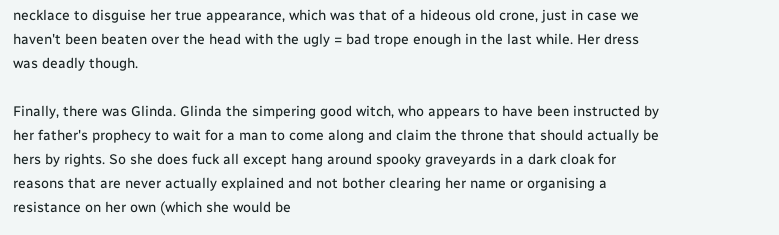necklace to disguise her true appearance, which was that of a hideous old crone, just in case we haven't been beaten over the head with the ugly = bad trope enough in the last while. Her dress was deadly though.

Finally, there was Glinda. Glinda the simpering good witch, who appears to have been instructed by her father's prophecy to wait for a man to come along and claim the throne that should actually be hers by rights. So she does fuck all except hang around spooky graveyards in a dark cloak for reasons that are never actually explained and not bother clearing her name or organising a resistance on her own (which she would be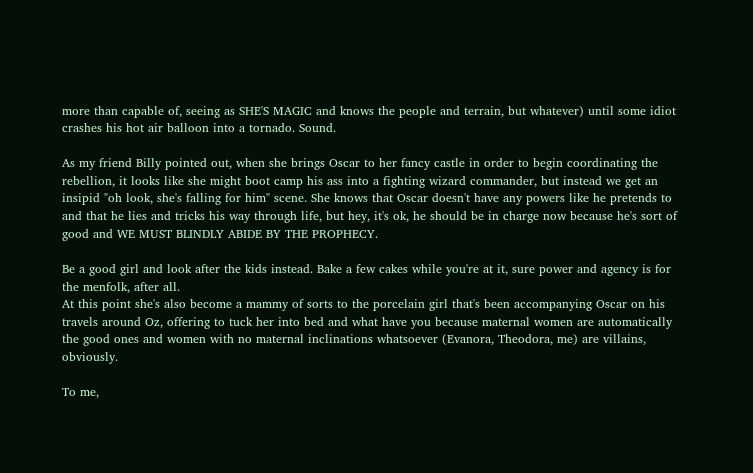more than capable of, seeing as SHE'S MAGIC and knows the people and terrain, but whatever) until some idiot crashes his hot air balloon into a tornado. Sound.

As my friend Billy pointed out, when she brings Oscar to her fancy castle in order to begin coordinating the rebellion, it looks like she might boot camp his ass into a fighting wizard commander, but instead we get an insipid "oh look, she's falling for him" scene. She knows that Oscar doesn't have any powers like he pretends to and that he lies and tricks his way through life, but hey, it's ok, he should be in charge now because he's sort of good and WE MUST BLINDLY ABIDE BY THE PROPHECY.

Be a good girl and look after the kids instead. Bake a few cakes while you're at it, sure power and agency is for the menfolk, after all.
At this point she's also become a mammy of sorts to the porcelain girl that's been accompanying Oscar on his travels around Oz, offering to tuck her into bed and what have you because maternal women are automatically the good ones and women with no maternal inclinations whatsoever (Evanora, Theodora, me) are villains, obviously.

To me,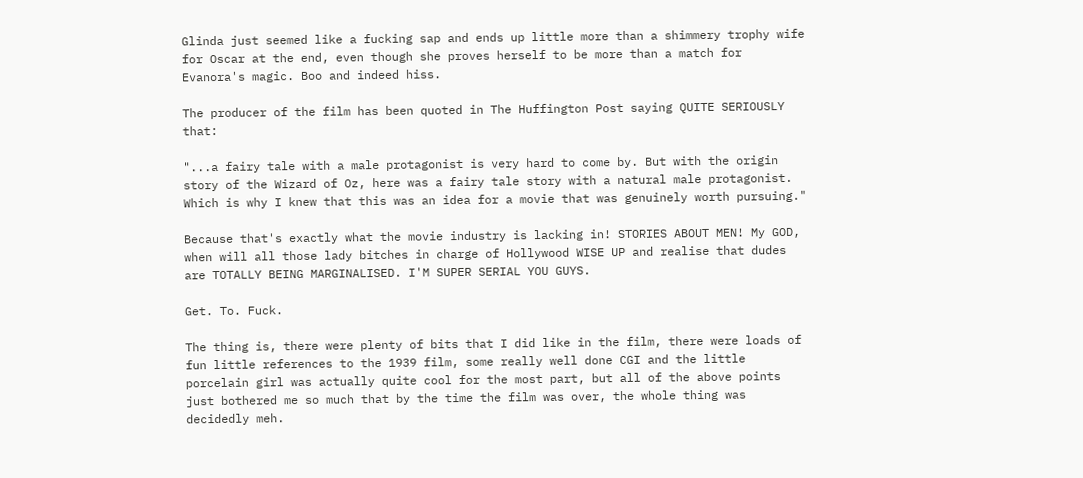Glinda just seemed like a fucking sap and ends up little more than a shimmery trophy wife for Oscar at the end, even though she proves herself to be more than a match for Evanora's magic. Boo and indeed hiss.

The producer of the film has been quoted in The Huffington Post saying QUITE SERIOUSLY that:

"...a fairy tale with a male protagonist is very hard to come by. But with the origin story of the Wizard of Oz, here was a fairy tale story with a natural male protagonist. Which is why I knew that this was an idea for a movie that was genuinely worth pursuing."

Because that's exactly what the movie industry is lacking in! STORIES ABOUT MEN! My GOD, when will all those lady bitches in charge of Hollywood WISE UP and realise that dudes are TOTALLY BEING MARGINALISED. I'M SUPER SERIAL YOU GUYS.

Get. To. Fuck.

The thing is, there were plenty of bits that I did like in the film, there were loads of fun little references to the 1939 film, some really well done CGI and the little porcelain girl was actually quite cool for the most part, but all of the above points just bothered me so much that by the time the film was over, the whole thing was decidedly meh.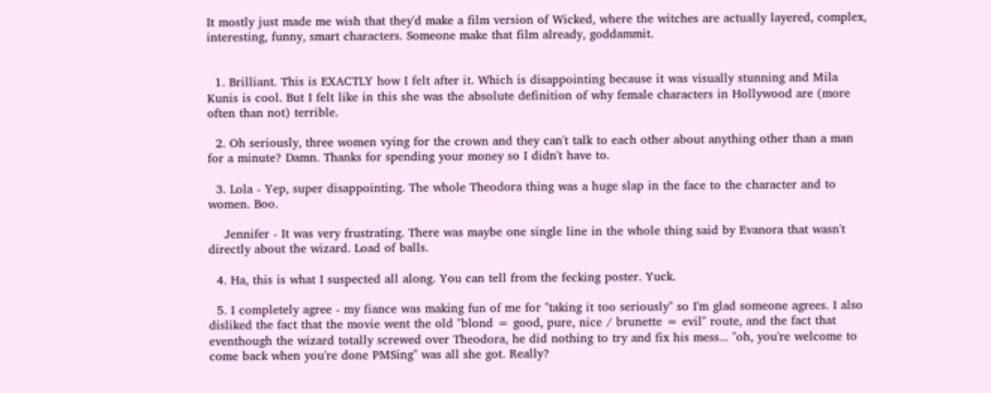It mostly just made me wish that they'd make a film version of Wicked, where the witches are actually layered, complex, interesting, funny, smart characters. Someone make that film already, goddammit.


  1. Brilliant. This is EXACTLY how I felt after it. Which is disappointing because it was visually stunning and Mila Kunis is cool. But I felt like in this she was the absolute definition of why female characters in Hollywood are (more often than not) terrible.

  2. Oh seriously, three women vying for the crown and they can't talk to each other about anything other than a man for a minute? Damn. Thanks for spending your money so I didn't have to.

  3. Lola - Yep, super disappointing. The whole Theodora thing was a huge slap in the face to the character and to women. Boo.

    Jennifer - It was very frustrating. There was maybe one single line in the whole thing said by Evanora that wasn't directly about the wizard. Load of balls.

  4. Ha, this is what I suspected all along. You can tell from the fecking poster. Yuck.

  5. I completely agree - my fiance was making fun of me for "taking it too seriously" so I'm glad someone agrees. I also disliked the fact that the movie went the old "blond = good, pure, nice / brunette = evil" route, and the fact that eventhough the wizard totally screwed over Theodora, he did nothing to try and fix his mess... "oh, you're welcome to come back when you're done PMSing" was all she got. Really?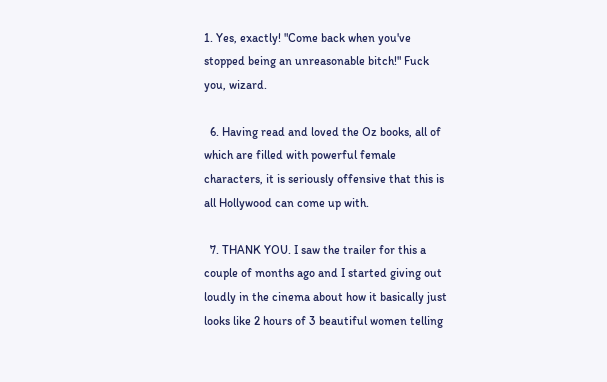1. Yes, exactly! "Come back when you've stopped being an unreasonable bitch!" Fuck you, wizard.

  6. Having read and loved the Oz books, all of which are filled with powerful female characters, it is seriously offensive that this is all Hollywood can come up with.

  7. THANK YOU. I saw the trailer for this a couple of months ago and I started giving out loudly in the cinema about how it basically just looks like 2 hours of 3 beautiful women telling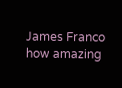James Franco how amazing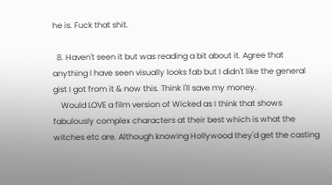he is. Fuck that shit.

  8. Haven't seen it but was reading a bit about it. Agree that anything I have seen visually looks fab but I didn't like the general gist I got from it & now this. Think I'll save my money.
    Would LOVE a film version of Wicked as I think that shows fabulously complex characters at their best which is what the witches etc are. Although knowing Hollywood they'd get the casting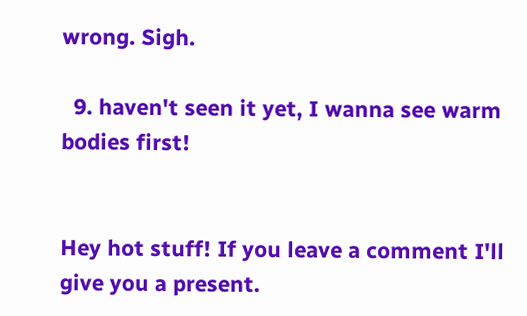wrong. Sigh.

  9. haven't seen it yet, I wanna see warm bodies first!


Hey hot stuff! If you leave a comment I'll give you a present.